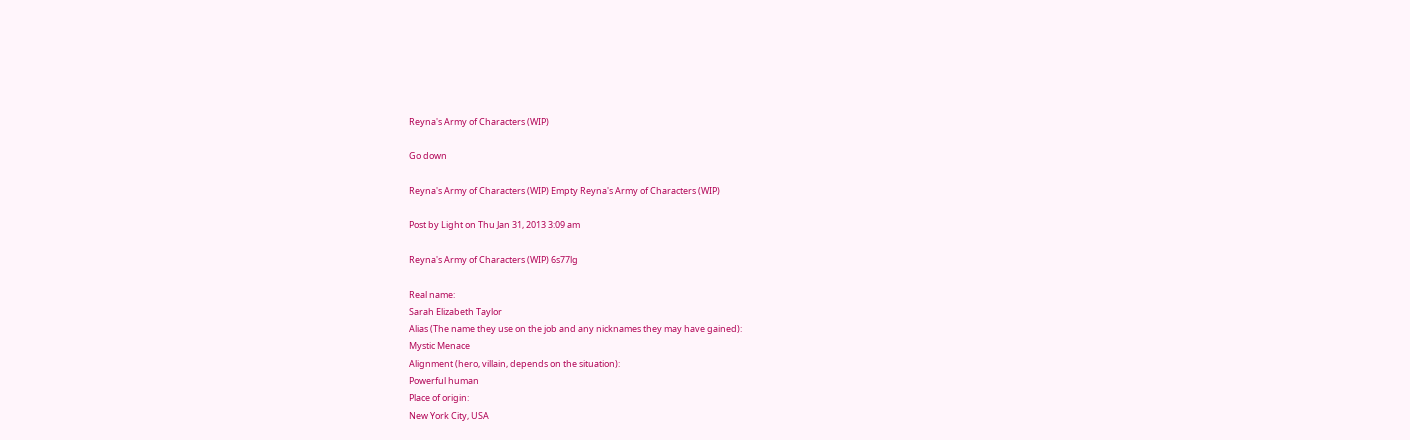Reyna's Army of Characters (WIP)

Go down

Reyna's Army of Characters (WIP) Empty Reyna's Army of Characters (WIP)

Post by Light on Thu Jan 31, 2013 3:09 am

Reyna's Army of Characters (WIP) 6s77lg

Real name:
Sarah Elizabeth Taylor
Alias (The name they use on the job and any nicknames they may have gained):
Mystic Menace
Alignment (hero, villain, depends on the situation):
Powerful human
Place of origin:
New York City, USA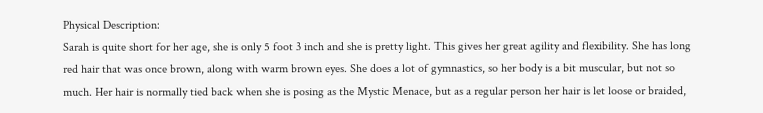Physical Description:
Sarah is quite short for her age, she is only 5 foot 3 inch and she is pretty light. This gives her great agility and flexibility. She has long red hair that was once brown, along with warm brown eyes. She does a lot of gymnastics, so her body is a bit muscular, but not so much. Her hair is normally tied back when she is posing as the Mystic Menace, but as a regular person her hair is let loose or braided,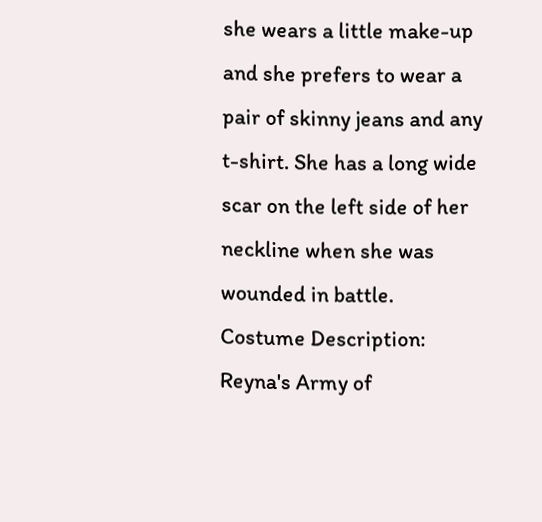she wears a little make-up and she prefers to wear a pair of skinny jeans and any t-shirt. She has a long wide scar on the left side of her neckline when she was wounded in battle.
Costume Description:
Reyna's Army of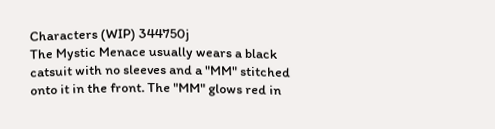Characters (WIP) 344750j
The Mystic Menace usually wears a black catsuit with no sleeves and a "MM" stitched onto it in the front. The "MM" glows red in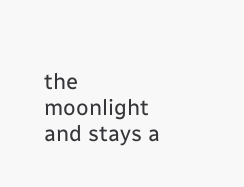the moonlight and stays a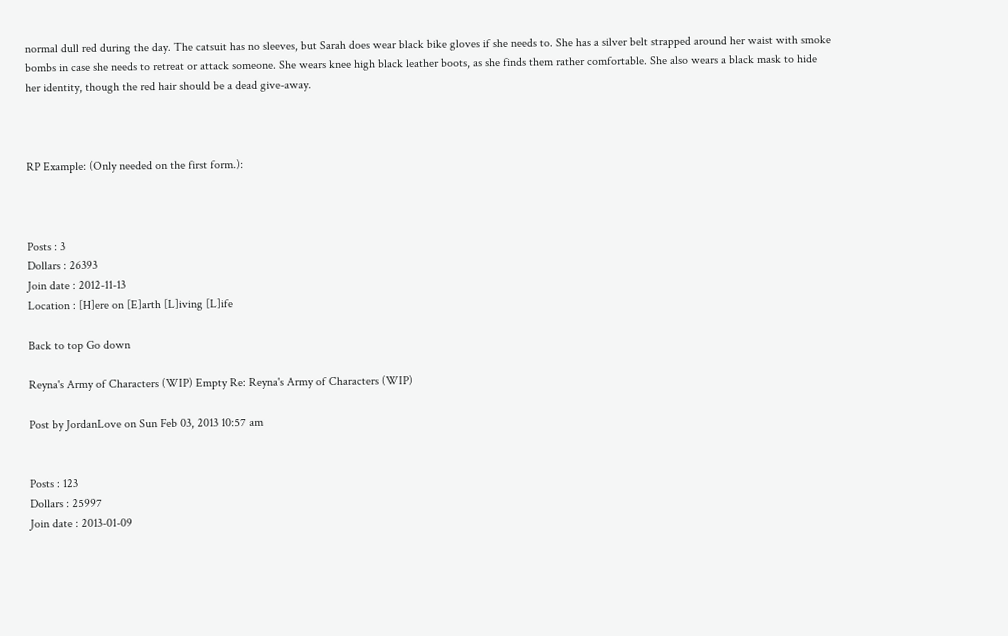normal dull red during the day. The catsuit has no sleeves, but Sarah does wear black bike gloves if she needs to. She has a silver belt strapped around her waist with smoke bombs in case she needs to retreat or attack someone. She wears knee high black leather boots, as she finds them rather comfortable. She also wears a black mask to hide her identity, though the red hair should be a dead give-away.



RP Example: (Only needed on the first form.):



Posts : 3
Dollars : 26393
Join date : 2012-11-13
Location : [H]ere on [E]arth [L]iving [L]ife

Back to top Go down

Reyna's Army of Characters (WIP) Empty Re: Reyna's Army of Characters (WIP)

Post by JordanLove on Sun Feb 03, 2013 10:57 am


Posts : 123
Dollars : 25997
Join date : 2013-01-09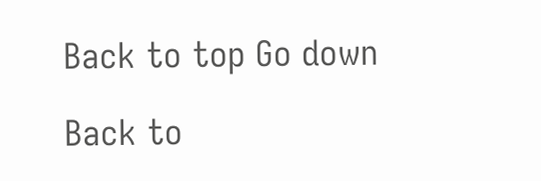Back to top Go down

Back to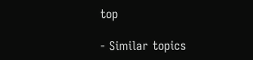top

- Similar topics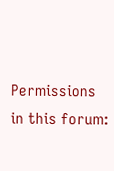Permissions in this forum: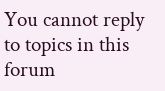You cannot reply to topics in this forum